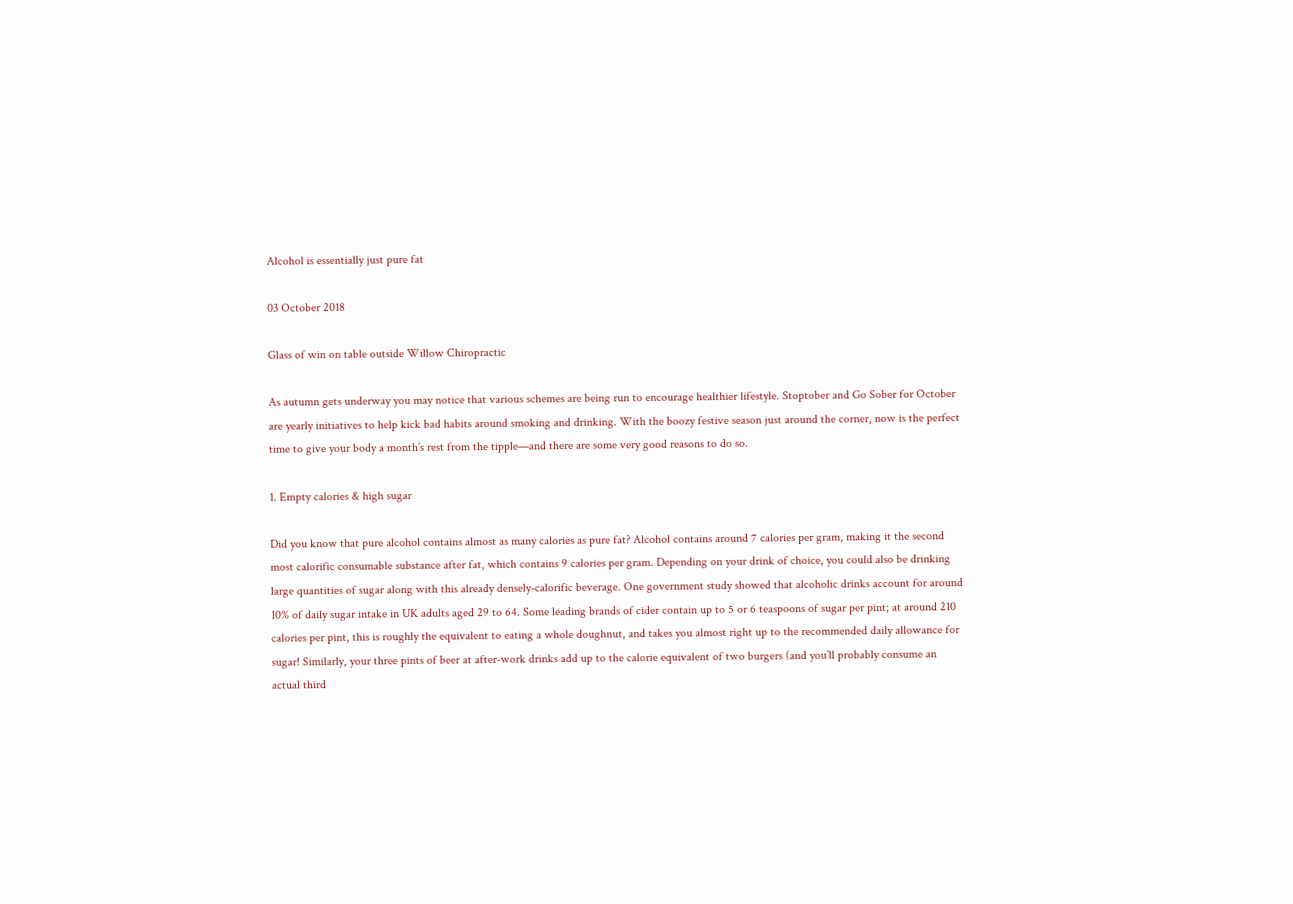Alcohol is essentially just pure fat

03 October 2018

Glass of win on table outside Willow Chiropractic

As autumn gets underway you may notice that various schemes are being run to encourage healthier lifestyle. Stoptober and Go Sober for October are yearly initiatives to help kick bad habits around smoking and drinking. With the boozy festive season just around the corner, now is the perfect time to give your body a month’s rest from the tipple—and there are some very good reasons to do so.

1. Empty calories & high sugar

Did you know that pure alcohol contains almost as many calories as pure fat? Alcohol contains around 7 calories per gram, making it the second  most calorific consumable substance after fat, which contains 9 calories per gram. Depending on your drink of choice, you could also be drinking large quantities of sugar along with this already densely-calorific beverage. One government study showed that alcoholic drinks account for around 10% of daily sugar intake in UK adults aged 29 to 64. Some leading brands of cider contain up to 5 or 6 teaspoons of sugar per pint; at around 210 calories per pint, this is roughly the equivalent to eating a whole doughnut, and takes you almost right up to the recommended daily allowance for sugar! Similarly, your three pints of beer at after-work drinks add up to the calorie equivalent of two burgers (and you’ll probably consume an actual third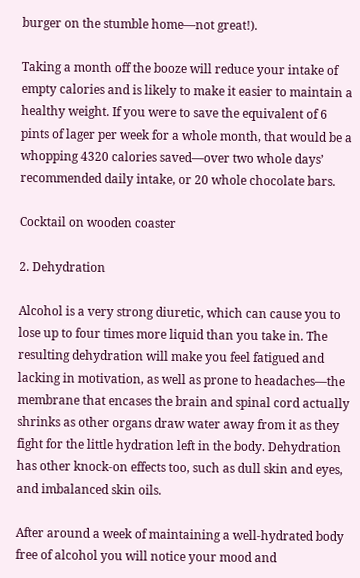burger on the stumble home—not great!).

Taking a month off the booze will reduce your intake of empty calories and is likely to make it easier to maintain a healthy weight. If you were to save the equivalent of 6 pints of lager per week for a whole month, that would be a whopping 4320 calories saved—over two whole days’ recommended daily intake, or 20 whole chocolate bars.

Cocktail on wooden coaster

2. Dehydration

Alcohol is a very strong diuretic, which can cause you to lose up to four times more liquid than you take in. The resulting dehydration will make you feel fatigued and lacking in motivation, as well as prone to headaches—the membrane that encases the brain and spinal cord actually shrinks as other organs draw water away from it as they fight for the little hydration left in the body. Dehydration has other knock-on effects too, such as dull skin and eyes, and imbalanced skin oils.

After around a week of maintaining a well-hydrated body free of alcohol you will notice your mood and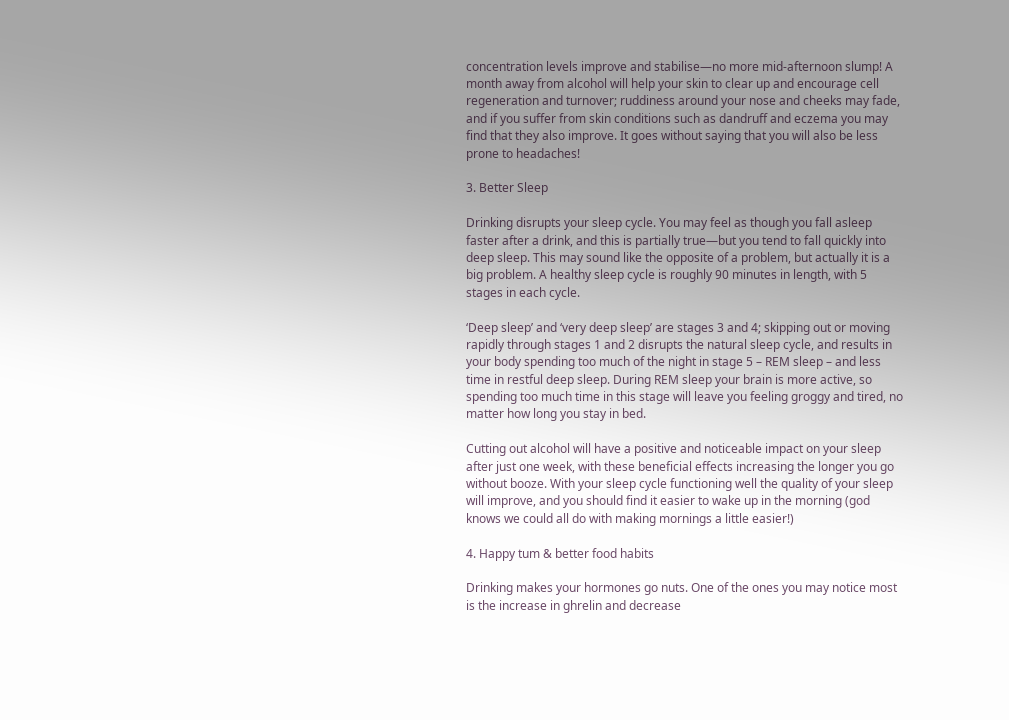concentration levels improve and stabilise—no more mid-afternoon slump! A month away from alcohol will help your skin to clear up and encourage cell regeneration and turnover; ruddiness around your nose and cheeks may fade, and if you suffer from skin conditions such as dandruff and eczema you may find that they also improve. It goes without saying that you will also be less prone to headaches!

3. Better Sleep

Drinking disrupts your sleep cycle. You may feel as though you fall asleep faster after a drink, and this is partially true—but you tend to fall quickly into deep sleep. This may sound like the opposite of a problem, but actually it is a big problem. A healthy sleep cycle is roughly 90 minutes in length, with 5 stages in each cycle.

‘Deep sleep’ and ‘very deep sleep’ are stages 3 and 4; skipping out or moving rapidly through stages 1 and 2 disrupts the natural sleep cycle, and results in your body spending too much of the night in stage 5 – REM sleep – and less time in restful deep sleep. During REM sleep your brain is more active, so spending too much time in this stage will leave you feeling groggy and tired, no matter how long you stay in bed.

Cutting out alcohol will have a positive and noticeable impact on your sleep after just one week, with these beneficial effects increasing the longer you go without booze. With your sleep cycle functioning well the quality of your sleep will improve, and you should find it easier to wake up in the morning (god knows we could all do with making mornings a little easier!)

4. Happy tum & better food habits

Drinking makes your hormones go nuts. One of the ones you may notice most is the increase in ghrelin and decrease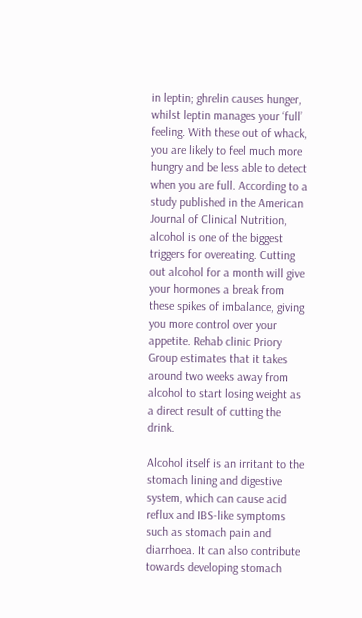in leptin; ghrelin causes hunger, whilst leptin manages your ‘full’ feeling. With these out of whack, you are likely to feel much more hungry and be less able to detect when you are full. According to a study published in the American Journal of Clinical Nutrition, alcohol is one of the biggest triggers for overeating. Cutting out alcohol for a month will give your hormones a break from these spikes of imbalance, giving you more control over your appetite. Rehab clinic Priory Group estimates that it takes around two weeks away from alcohol to start losing weight as a direct result of cutting the drink.

Alcohol itself is an irritant to the stomach lining and digestive system, which can cause acid reflux and IBS-like symptoms such as stomach pain and diarrhoea. It can also contribute towards developing stomach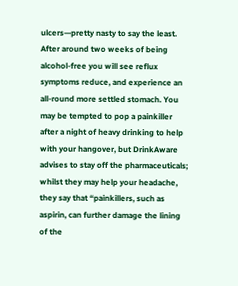ulcers—pretty nasty to say the least. After around two weeks of being alcohol-free you will see reflux symptoms reduce, and experience an all-round more settled stomach. You may be tempted to pop a painkiller after a night of heavy drinking to help with your hangover, but DrinkAware advises to stay off the pharmaceuticals; whilst they may help your headache, they say that “painkillers, such as aspirin, can further damage the lining of the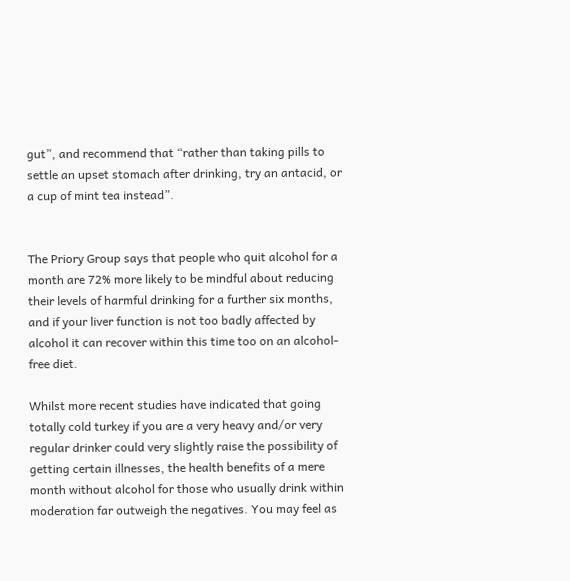gut”, and recommend that “rather than taking pills to settle an upset stomach after drinking, try an antacid, or a cup of mint tea instead”.


The Priory Group says that people who quit alcohol for a month are 72% more likely to be mindful about reducing their levels of harmful drinking for a further six months, and if your liver function is not too badly affected by alcohol it can recover within this time too on an alcohol-free diet.

Whilst more recent studies have indicated that going totally cold turkey if you are a very heavy and/or very regular drinker could very slightly raise the possibility of getting certain illnesses, the health benefits of a mere month without alcohol for those who usually drink within moderation far outweigh the negatives. You may feel as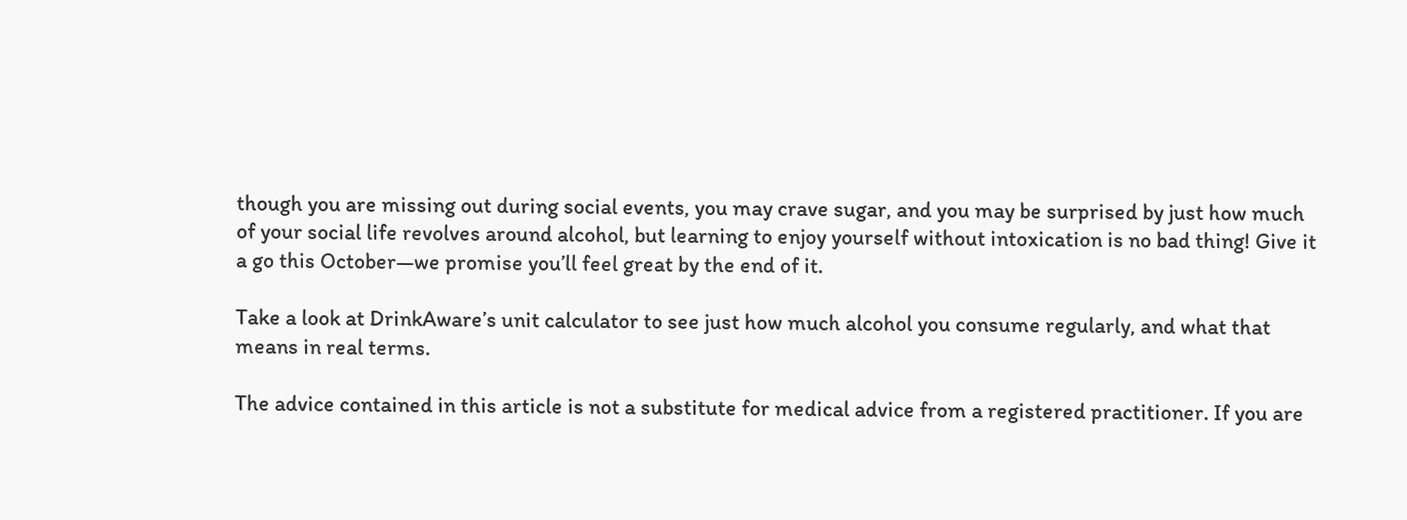though you are missing out during social events, you may crave sugar, and you may be surprised by just how much of your social life revolves around alcohol, but learning to enjoy yourself without intoxication is no bad thing! Give it a go this October—we promise you’ll feel great by the end of it.

Take a look at DrinkAware’s unit calculator to see just how much alcohol you consume regularly, and what that means in real terms.

The advice contained in this article is not a substitute for medical advice from a registered practitioner. If you are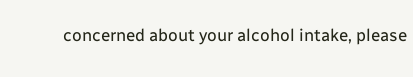concerned about your alcohol intake, please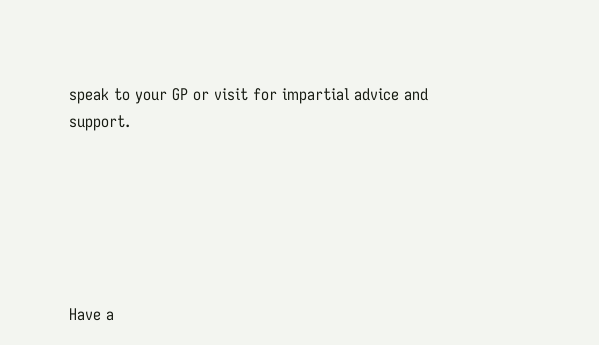speak to your GP or visit for impartial advice and support.






Have a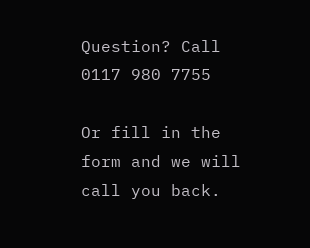Question? Call 0117 980 7755

Or fill in the form and we will call you back.